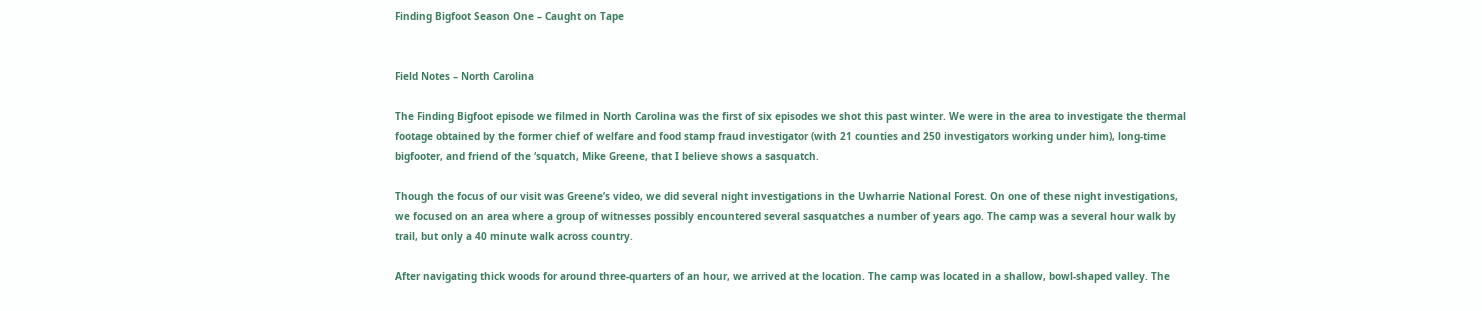Finding Bigfoot Season One – Caught on Tape


Field Notes – North Carolina

The Finding Bigfoot episode we filmed in North Carolina was the first of six episodes we shot this past winter. We were in the area to investigate the thermal footage obtained by the former chief of welfare and food stamp fraud investigator (with 21 counties and 250 investigators working under him), long-time bigfooter, and friend of the ‘squatch, Mike Greene, that I believe shows a sasquatch.

Though the focus of our visit was Greene’s video, we did several night investigations in the Uwharrie National Forest. On one of these night investigations, we focused on an area where a group of witnesses possibly encountered several sasquatches a number of years ago. The camp was a several hour walk by trail, but only a 40 minute walk across country.

After navigating thick woods for around three-quarters of an hour, we arrived at the location. The camp was located in a shallow, bowl-shaped valley. The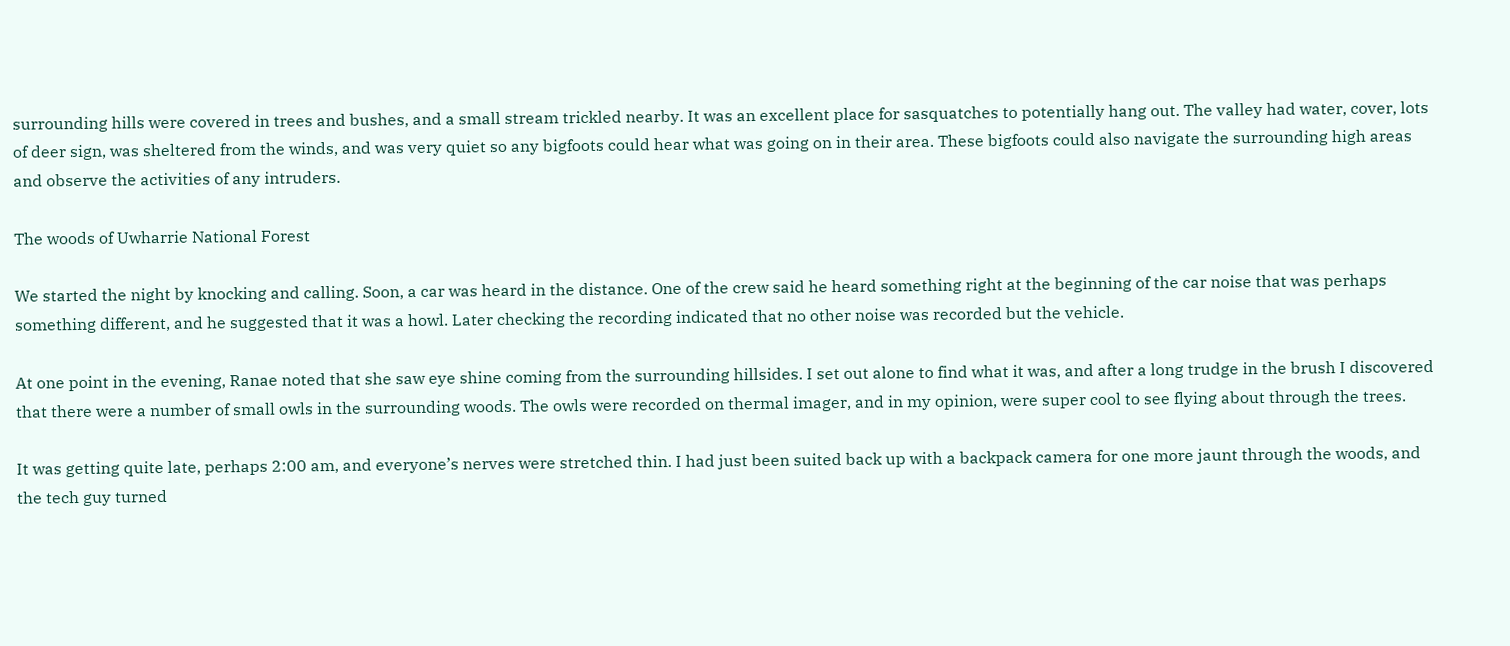surrounding hills were covered in trees and bushes, and a small stream trickled nearby. It was an excellent place for sasquatches to potentially hang out. The valley had water, cover, lots of deer sign, was sheltered from the winds, and was very quiet so any bigfoots could hear what was going on in their area. These bigfoots could also navigate the surrounding high areas and observe the activities of any intruders.

The woods of Uwharrie National Forest

We started the night by knocking and calling. Soon, a car was heard in the distance. One of the crew said he heard something right at the beginning of the car noise that was perhaps something different, and he suggested that it was a howl. Later checking the recording indicated that no other noise was recorded but the vehicle.

At one point in the evening, Ranae noted that she saw eye shine coming from the surrounding hillsides. I set out alone to find what it was, and after a long trudge in the brush I discovered that there were a number of small owls in the surrounding woods. The owls were recorded on thermal imager, and in my opinion, were super cool to see flying about through the trees.

It was getting quite late, perhaps 2:00 am, and everyone’s nerves were stretched thin. I had just been suited back up with a backpack camera for one more jaunt through the woods, and the tech guy turned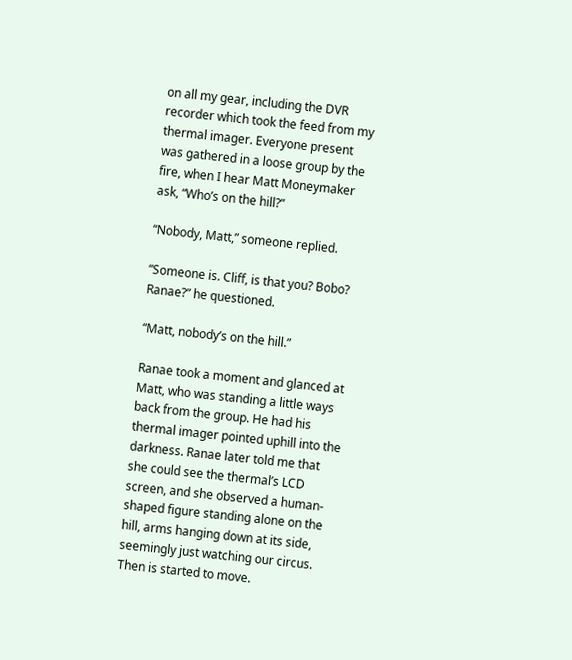on all my gear, including the DVR recorder which took the feed from my thermal imager. Everyone present was gathered in a loose group by the fire, when I hear Matt Moneymaker ask, “Who’s on the hill?”

“Nobody, Matt,” someone replied.

“Someone is. Cliff, is that you? Bobo? Ranae?” he questioned.

“Matt, nobody’s on the hill.”

Ranae took a moment and glanced at Matt, who was standing a little ways back from the group. He had his thermal imager pointed uphill into the darkness. Ranae later told me that she could see the thermal’s LCD screen, and she observed a human-shaped figure standing alone on the hill, arms hanging down at its side, seemingly just watching our circus. Then is started to move.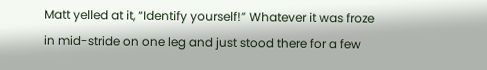Matt yelled at it, “Identify yourself!” Whatever it was froze in mid-stride on one leg and just stood there for a few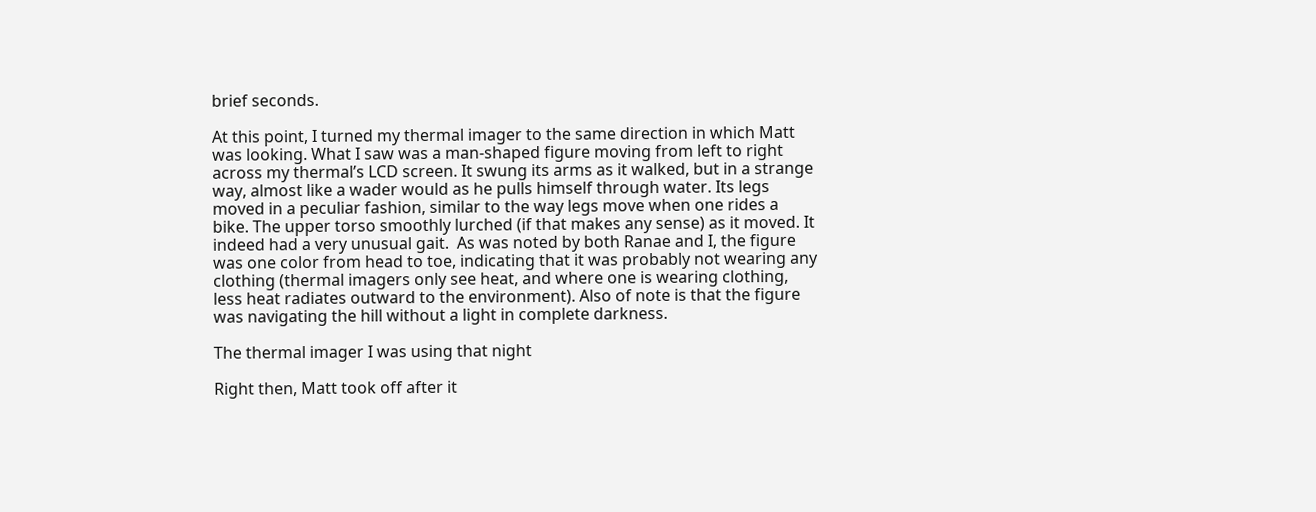brief seconds.

At this point, I turned my thermal imager to the same direction in which Matt was looking. What I saw was a man-shaped figure moving from left to right across my thermal’s LCD screen. It swung its arms as it walked, but in a strange way, almost like a wader would as he pulls himself through water. Its legs moved in a peculiar fashion, similar to the way legs move when one rides a bike. The upper torso smoothly lurched (if that makes any sense) as it moved. It indeed had a very unusual gait.  As was noted by both Ranae and I, the figure was one color from head to toe, indicating that it was probably not wearing any clothing (thermal imagers only see heat, and where one is wearing clothing, less heat radiates outward to the environment). Also of note is that the figure was navigating the hill without a light in complete darkness.

The thermal imager I was using that night

Right then, Matt took off after it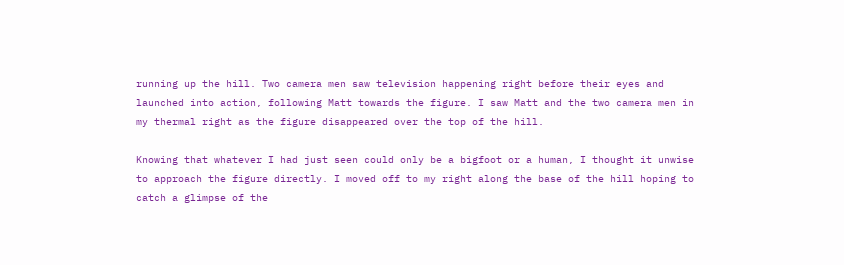running up the hill. Two camera men saw television happening right before their eyes and launched into action, following Matt towards the figure. I saw Matt and the two camera men in my thermal right as the figure disappeared over the top of the hill.

Knowing that whatever I had just seen could only be a bigfoot or a human, I thought it unwise to approach the figure directly. I moved off to my right along the base of the hill hoping to catch a glimpse of the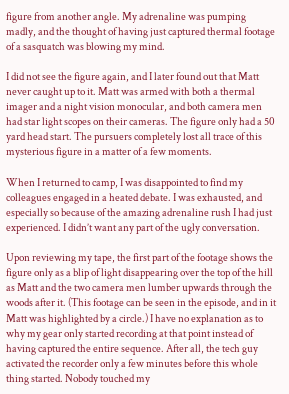figure from another angle. My adrenaline was pumping madly, and the thought of having just captured thermal footage of a sasquatch was blowing my mind.

I did not see the figure again, and I later found out that Matt never caught up to it. Matt was armed with both a thermal imager and a night vision monocular, and both camera men had star light scopes on their cameras. The figure only had a 50 yard head start. The pursuers completely lost all trace of this mysterious figure in a matter of a few moments.

When I returned to camp, I was disappointed to find my colleagues engaged in a heated debate. I was exhausted, and especially so because of the amazing adrenaline rush I had just experienced. I didn’t want any part of the ugly conversation.

Upon reviewing my tape, the first part of the footage shows the figure only as a blip of light disappearing over the top of the hill as Matt and the two camera men lumber upwards through the woods after it. (This footage can be seen in the episode, and in it Matt was highlighted by a circle.) I have no explanation as to why my gear only started recording at that point instead of having captured the entire sequence. After all, the tech guy activated the recorder only a few minutes before this whole thing started. Nobody touched my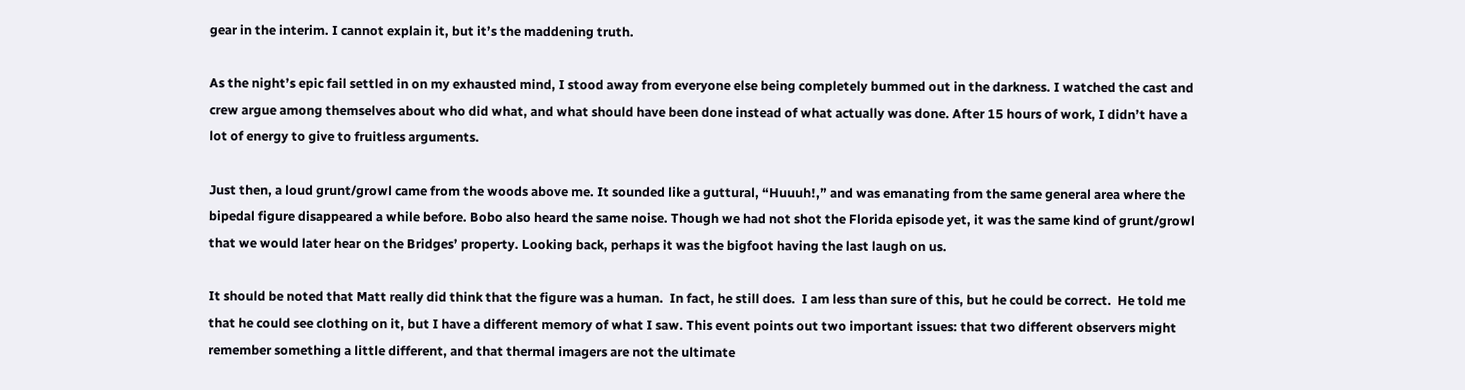gear in the interim. I cannot explain it, but it’s the maddening truth.

As the night’s epic fail settled in on my exhausted mind, I stood away from everyone else being completely bummed out in the darkness. I watched the cast and crew argue among themselves about who did what, and what should have been done instead of what actually was done. After 15 hours of work, I didn’t have a lot of energy to give to fruitless arguments.

Just then, a loud grunt/growl came from the woods above me. It sounded like a guttural, “Huuuh!,” and was emanating from the same general area where the bipedal figure disappeared a while before. Bobo also heard the same noise. Though we had not shot the Florida episode yet, it was the same kind of grunt/growl that we would later hear on the Bridges’ property. Looking back, perhaps it was the bigfoot having the last laugh on us.

It should be noted that Matt really did think that the figure was a human.  In fact, he still does.  I am less than sure of this, but he could be correct.  He told me that he could see clothing on it, but I have a different memory of what I saw. This event points out two important issues: that two different observers might remember something a little different, and that thermal imagers are not the ultimate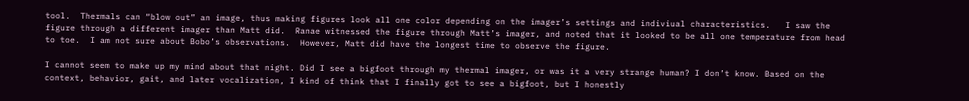tool.  Thermals can “blow out” an image, thus making figures look all one color depending on the imager’s settings and indiviual characteristics.   I saw the figure through a different imager than Matt did.  Ranae witnessed the figure through Matt’s imager, and noted that it looked to be all one temperature from head to toe.  I am not sure about Bobo’s observations.  However, Matt did have the longest time to observe the figure.

I cannot seem to make up my mind about that night. Did I see a bigfoot through my thermal imager, or was it a very strange human? I don’t know. Based on the context, behavior, gait, and later vocalization, I kind of think that I finally got to see a bigfoot, but I honestly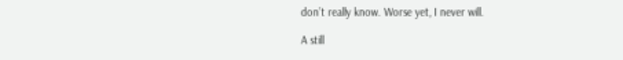don’t really know. Worse yet, I never will.

A still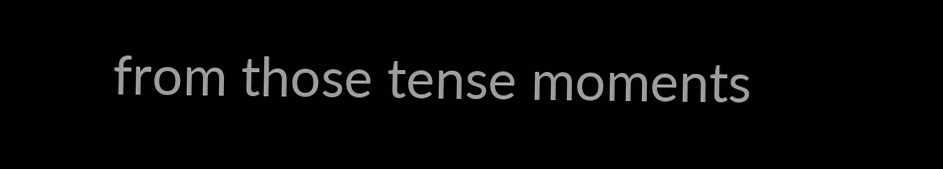from those tense moments